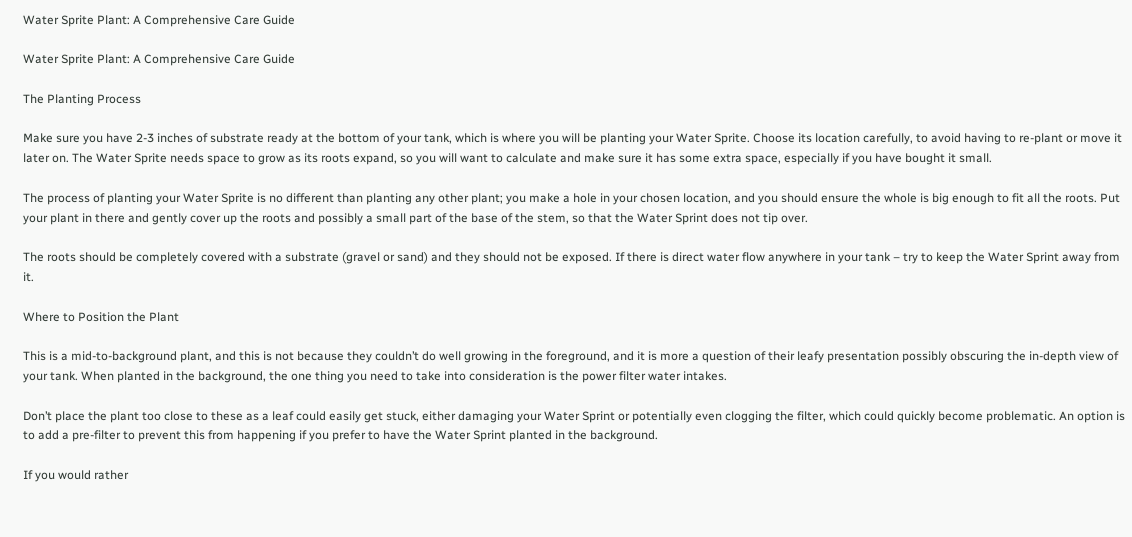Water Sprite Plant: A Comprehensive Care Guide

Water Sprite Plant: A Comprehensive Care Guide

The Planting Process

Make sure you have 2-3 inches of substrate ready at the bottom of your tank, which is where you will be planting your Water Sprite. Choose its location carefully, to avoid having to re-plant or move it later on. The Water Sprite needs space to grow as its roots expand, so you will want to calculate and make sure it has some extra space, especially if you have bought it small.

The process of planting your Water Sprite is no different than planting any other plant; you make a hole in your chosen location, and you should ensure the whole is big enough to fit all the roots. Put your plant in there and gently cover up the roots and possibly a small part of the base of the stem, so that the Water Sprint does not tip over.

The roots should be completely covered with a substrate (gravel or sand) and they should not be exposed. If there is direct water flow anywhere in your tank – try to keep the Water Sprint away from it.

Where to Position the Plant

This is a mid-to-background plant, and this is not because they couldn’t do well growing in the foreground, and it is more a question of their leafy presentation possibly obscuring the in-depth view of your tank. When planted in the background, the one thing you need to take into consideration is the power filter water intakes.

Don’t place the plant too close to these as a leaf could easily get stuck, either damaging your Water Sprint or potentially even clogging the filter, which could quickly become problematic. An option is to add a pre-filter to prevent this from happening if you prefer to have the Water Sprint planted in the background.

If you would rather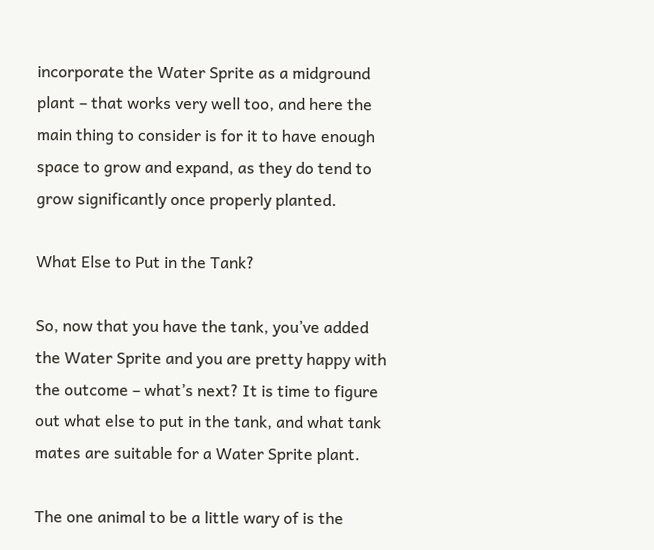incorporate the Water Sprite as a midground plant – that works very well too, and here the main thing to consider is for it to have enough space to grow and expand, as they do tend to grow significantly once properly planted.

What Else to Put in the Tank?

So, now that you have the tank, you’ve added the Water Sprite and you are pretty happy with the outcome – what’s next? It is time to figure out what else to put in the tank, and what tank mates are suitable for a Water Sprite plant.

The one animal to be a little wary of is the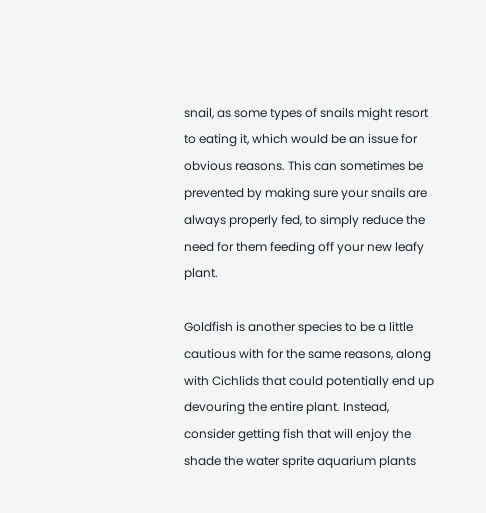snail, as some types of snails might resort to eating it, which would be an issue for obvious reasons. This can sometimes be prevented by making sure your snails are always properly fed, to simply reduce the need for them feeding off your new leafy plant.

Goldfish is another species to be a little cautious with for the same reasons, along with Cichlids that could potentially end up devouring the entire plant. Instead, consider getting fish that will enjoy the shade the water sprite aquarium plants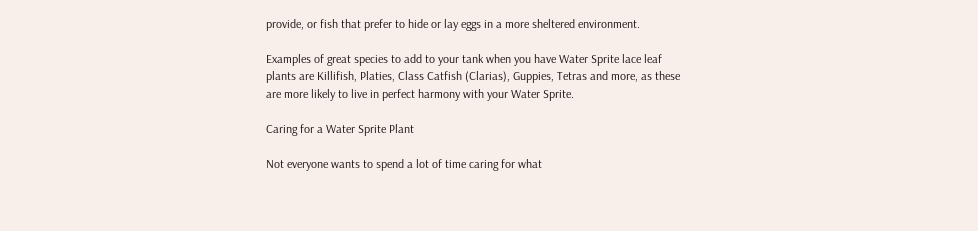provide, or fish that prefer to hide or lay eggs in a more sheltered environment.

Examples of great species to add to your tank when you have Water Sprite lace leaf plants are Killifish, Platies, Class Catfish (Clarias), Guppies, Tetras and more, as these are more likely to live in perfect harmony with your Water Sprite.

Caring for a Water Sprite Plant

Not everyone wants to spend a lot of time caring for what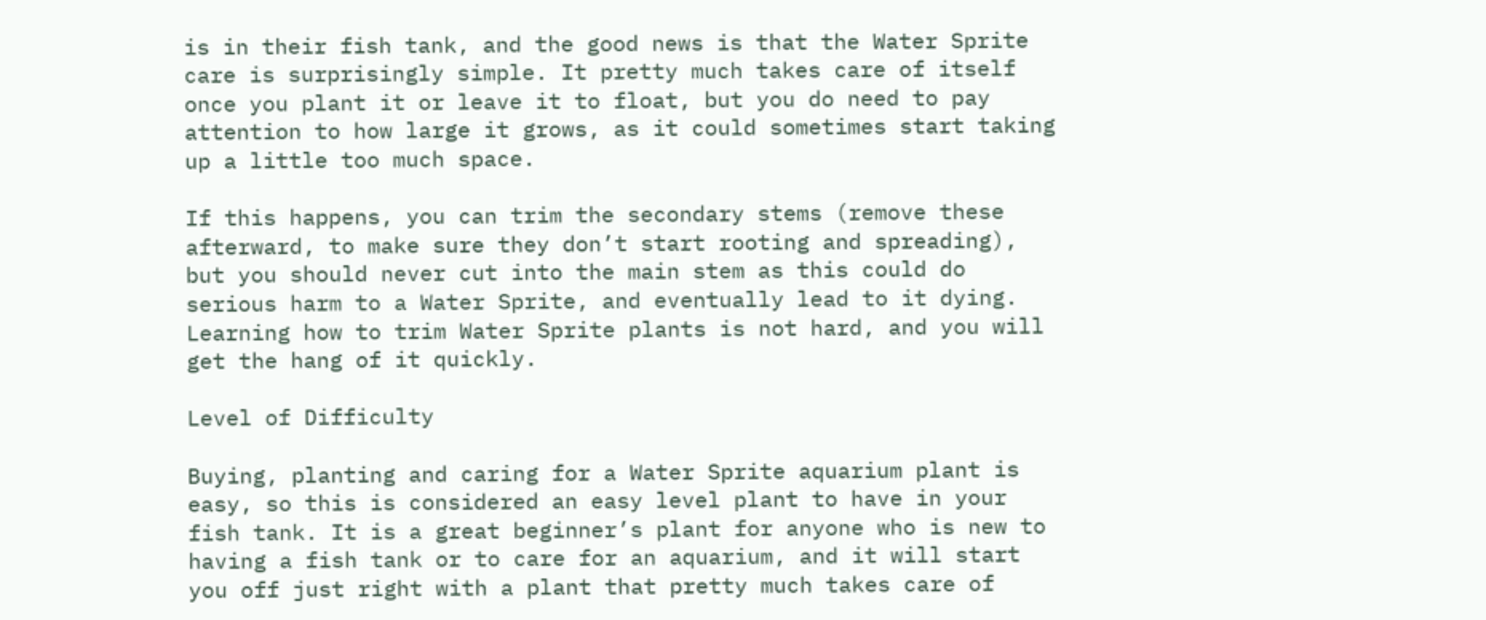is in their fish tank, and the good news is that the Water Sprite care is surprisingly simple. It pretty much takes care of itself once you plant it or leave it to float, but you do need to pay attention to how large it grows, as it could sometimes start taking up a little too much space.

If this happens, you can trim the secondary stems (remove these afterward, to make sure they don’t start rooting and spreading), but you should never cut into the main stem as this could do serious harm to a Water Sprite, and eventually lead to it dying. Learning how to trim Water Sprite plants is not hard, and you will get the hang of it quickly.

Level of Difficulty

Buying, planting and caring for a Water Sprite aquarium plant is easy, so this is considered an easy level plant to have in your fish tank. It is a great beginner’s plant for anyone who is new to having a fish tank or to care for an aquarium, and it will start you off just right with a plant that pretty much takes care of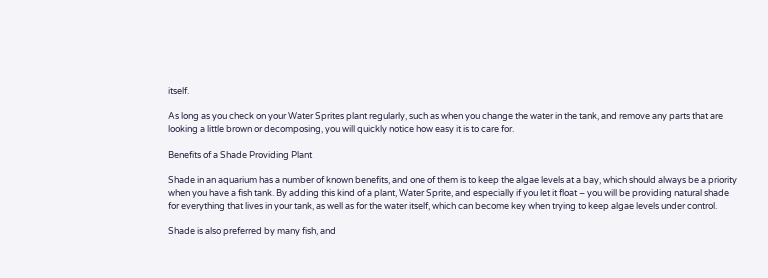itself.

As long as you check on your Water Sprites plant regularly, such as when you change the water in the tank, and remove any parts that are looking a little brown or decomposing, you will quickly notice how easy it is to care for.

Benefits of a Shade Providing Plant

Shade in an aquarium has a number of known benefits, and one of them is to keep the algae levels at a bay, which should always be a priority when you have a fish tank. By adding this kind of a plant, Water Sprite, and especially if you let it float – you will be providing natural shade for everything that lives in your tank, as well as for the water itself, which can become key when trying to keep algae levels under control.

Shade is also preferred by many fish, and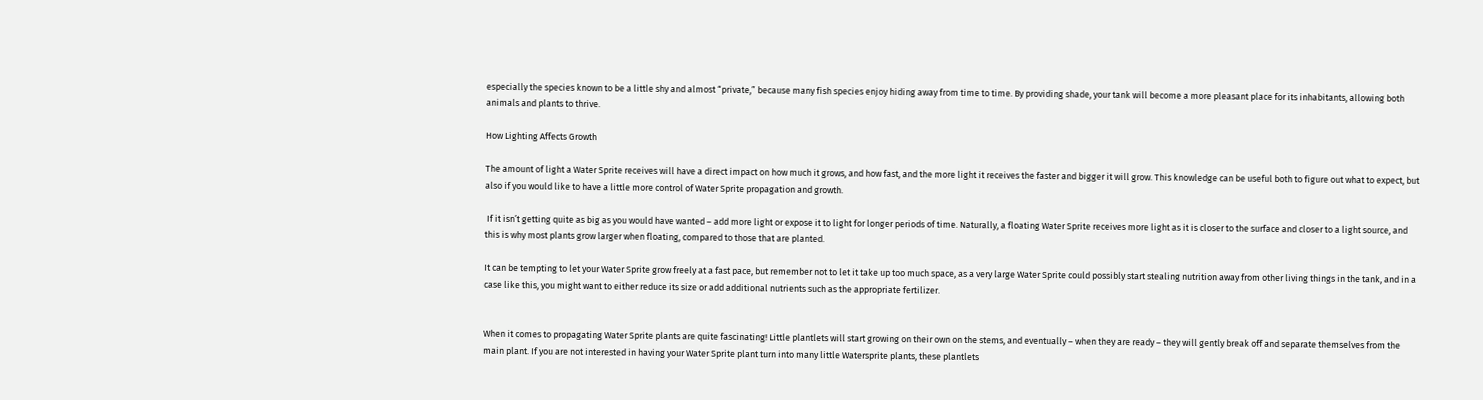especially the species known to be a little shy and almost “private,” because many fish species enjoy hiding away from time to time. By providing shade, your tank will become a more pleasant place for its inhabitants, allowing both animals and plants to thrive.

How Lighting Affects Growth

The amount of light a Water Sprite receives will have a direct impact on how much it grows, and how fast, and the more light it receives the faster and bigger it will grow. This knowledge can be useful both to figure out what to expect, but also if you would like to have a little more control of Water Sprite propagation and growth.

 If it isn’t getting quite as big as you would have wanted – add more light or expose it to light for longer periods of time. Naturally, a floating Water Sprite receives more light as it is closer to the surface and closer to a light source, and this is why most plants grow larger when floating, compared to those that are planted.

It can be tempting to let your Water Sprite grow freely at a fast pace, but remember not to let it take up too much space, as a very large Water Sprite could possibly start stealing nutrition away from other living things in the tank, and in a case like this, you might want to either reduce its size or add additional nutrients such as the appropriate fertilizer.


When it comes to propagating Water Sprite plants are quite fascinating! Little plantlets will start growing on their own on the stems, and eventually – when they are ready – they will gently break off and separate themselves from the main plant. If you are not interested in having your Water Sprite plant turn into many little Watersprite plants, these plantlets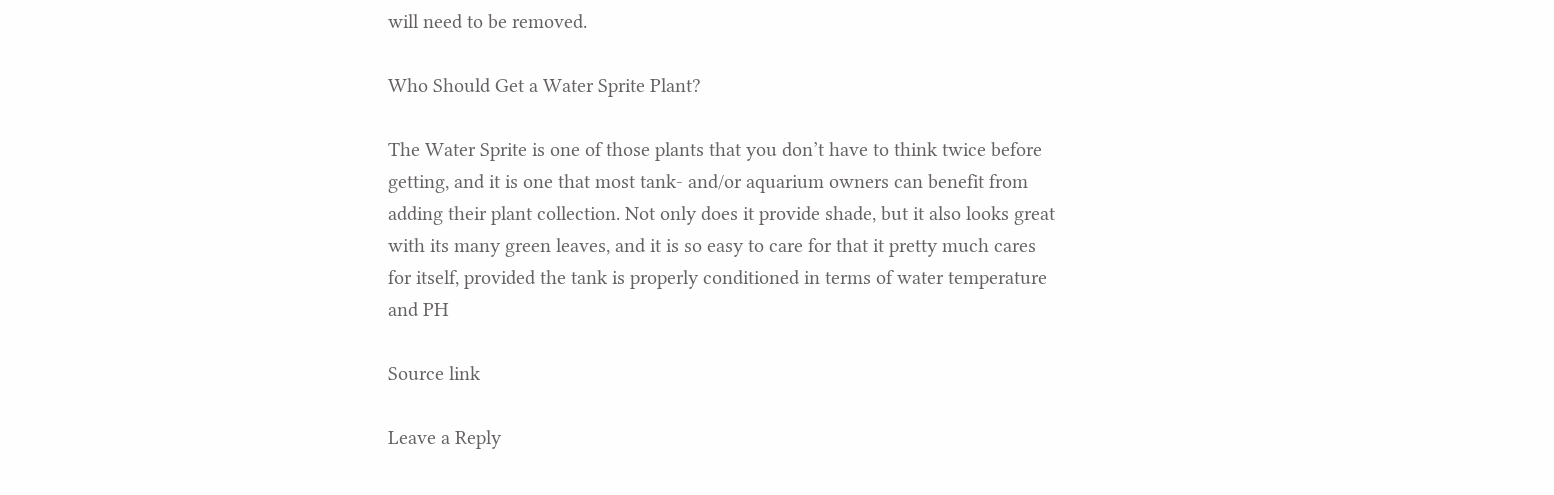will need to be removed.

Who Should Get a Water Sprite Plant?

The Water Sprite is one of those plants that you don’t have to think twice before getting, and it is one that most tank- and/or aquarium owners can benefit from adding their plant collection. Not only does it provide shade, but it also looks great with its many green leaves, and it is so easy to care for that it pretty much cares for itself, provided the tank is properly conditioned in terms of water temperature and PH

Source link

Leave a Reply